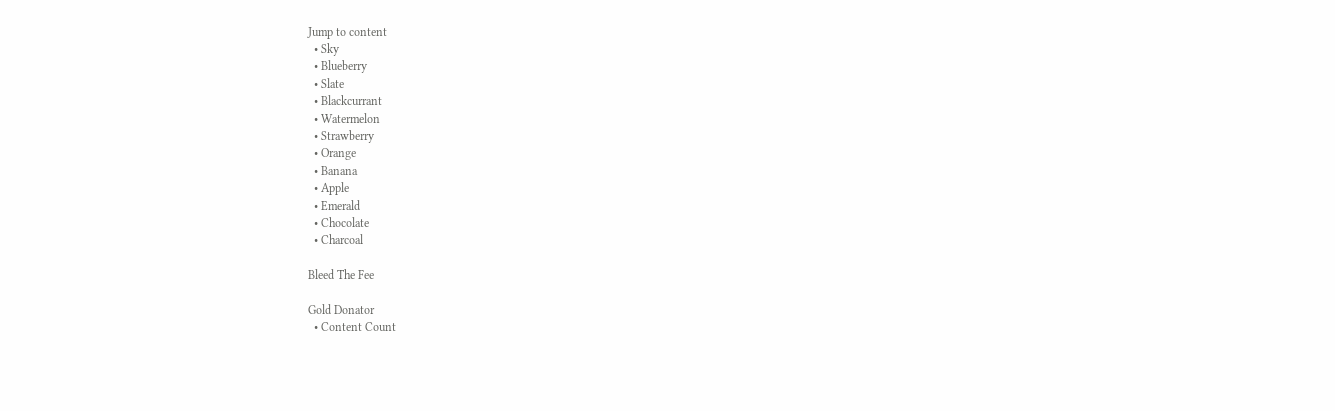Jump to content
  • Sky
  • Blueberry
  • Slate
  • Blackcurrant
  • Watermelon
  • Strawberry
  • Orange
  • Banana
  • Apple
  • Emerald
  • Chocolate
  • Charcoal

Bleed The Fee

Gold Donator
  • Content Count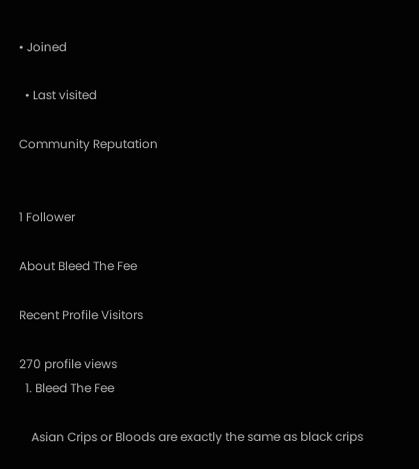• Joined

  • Last visited

Community Reputation


1 Follower

About Bleed The Fee

Recent Profile Visitors

270 profile views
  1. Bleed The Fee

    Asian Crips or Bloods are exactly the same as black crips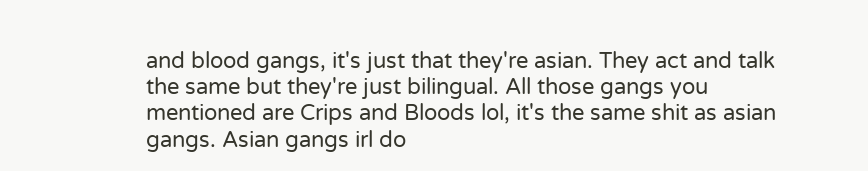and blood gangs, it's just that they're asian. They act and talk the same but they're just bilingual. All those gangs you mentioned are Crips and Bloods lol, it's the same shit as asian gangs. Asian gangs irl do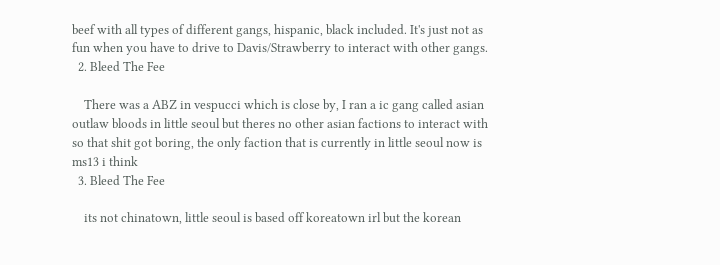beef with all types of different gangs, hispanic, black included. It's just not as fun when you have to drive to Davis/Strawberry to interact with other gangs.
  2. Bleed The Fee

    There was a ABZ in vespucci which is close by, I ran a ic gang called asian outlaw bloods in little seoul but theres no other asian factions to interact with so that shit got boring, the only faction that is currently in little seoul now is ms13 i think
  3. Bleed The Fee

    its not chinatown, little seoul is based off koreatown irl but the korean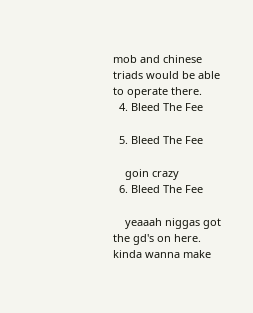mob and chinese triads would be able to operate there.
  4. Bleed The Fee

  5. Bleed The Fee

    goin crazy
  6. Bleed The Fee

    yeaaah niggas got the gd's on here. kinda wanna make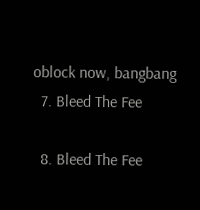oblock now, bangbang
  7. Bleed The Fee

  8. Bleed The Fee